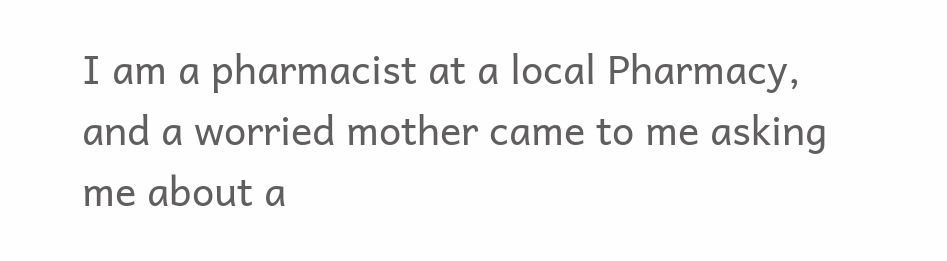I am a pharmacist at a local Pharmacy, and a worried mother came to me asking me about a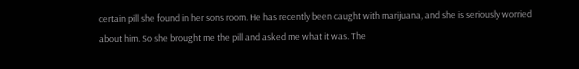certain pill she found in her sons room. He has recently been caught with marijuana, and she is seriously worried about him. So she brought me the pill and asked me what it was. The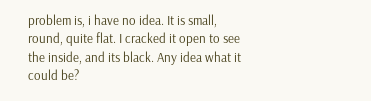problem is, i have no idea. It is small, round, quite flat. I cracked it open to see the inside, and its black. Any idea what it could be?